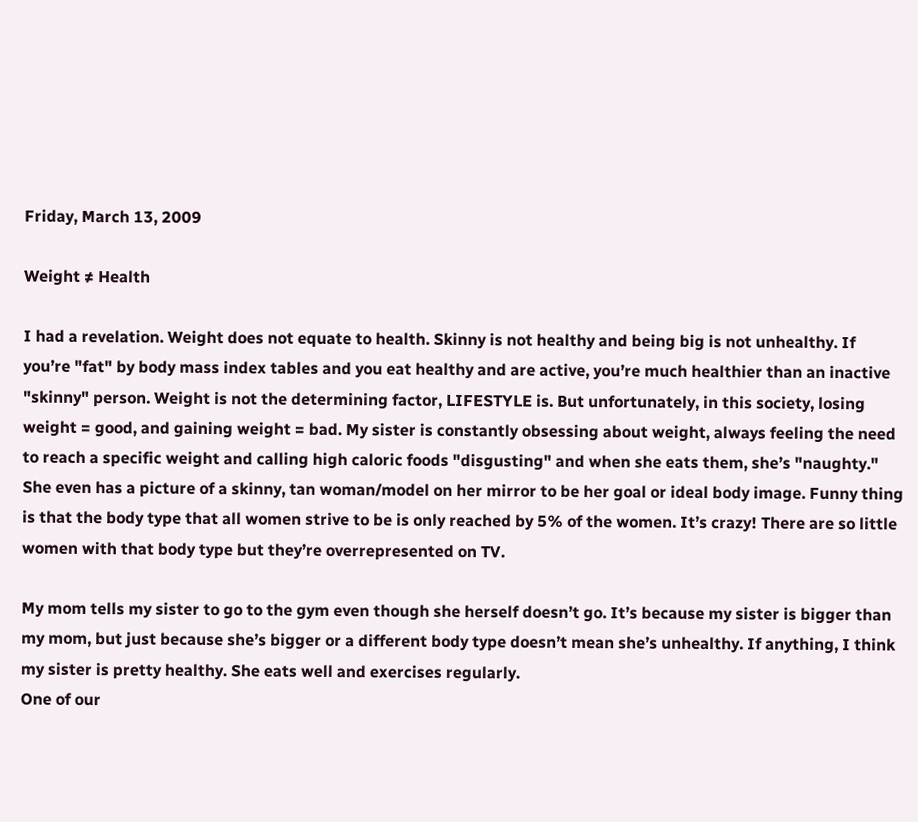Friday, March 13, 2009

Weight ≠ Health

I had a revelation. Weight does not equate to health. Skinny is not healthy and being big is not unhealthy. If you’re "fat" by body mass index tables and you eat healthy and are active, you’re much healthier than an inactive "skinny" person. Weight is not the determining factor, LIFESTYLE is. But unfortunately, in this society, losing weight = good, and gaining weight = bad. My sister is constantly obsessing about weight, always feeling the need to reach a specific weight and calling high caloric foods "disgusting" and when she eats them, she’s "naughty." She even has a picture of a skinny, tan woman/model on her mirror to be her goal or ideal body image. Funny thing is that the body type that all women strive to be is only reached by 5% of the women. It’s crazy! There are so little women with that body type but they’re overrepresented on TV.

My mom tells my sister to go to the gym even though she herself doesn’t go. It’s because my sister is bigger than my mom, but just because she’s bigger or a different body type doesn’t mean she’s unhealthy. If anything, I think my sister is pretty healthy. She eats well and exercises regularly.
One of our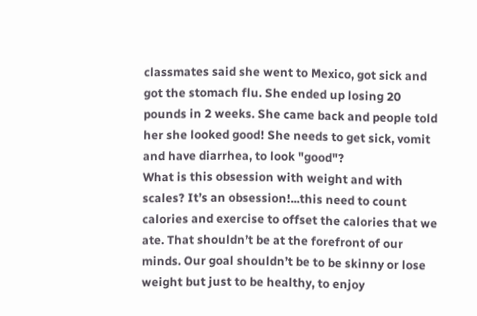classmates said she went to Mexico, got sick and got the stomach flu. She ended up losing 20 pounds in 2 weeks. She came back and people told her she looked good! She needs to get sick, vomit and have diarrhea, to look "good"?
What is this obsession with weight and with scales? It’s an obsession!...this need to count calories and exercise to offset the calories that we ate. That shouldn’t be at the forefront of our minds. Our goal shouldn’t be to be skinny or lose weight but just to be healthy, to enjoy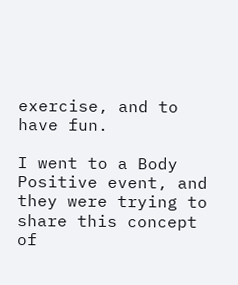exercise, and to have fun.

I went to a Body Positive event, and they were trying to share this concept of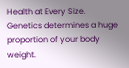Health at Every Size. Genetics determines a huge proportion of your body weight.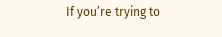If you’re trying to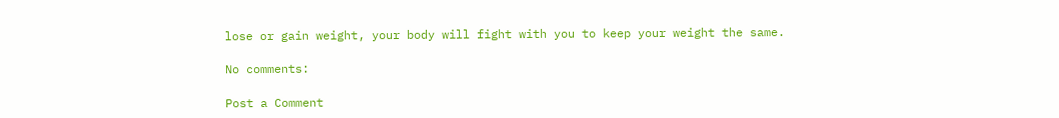lose or gain weight, your body will fight with you to keep your weight the same.

No comments:

Post a Comment